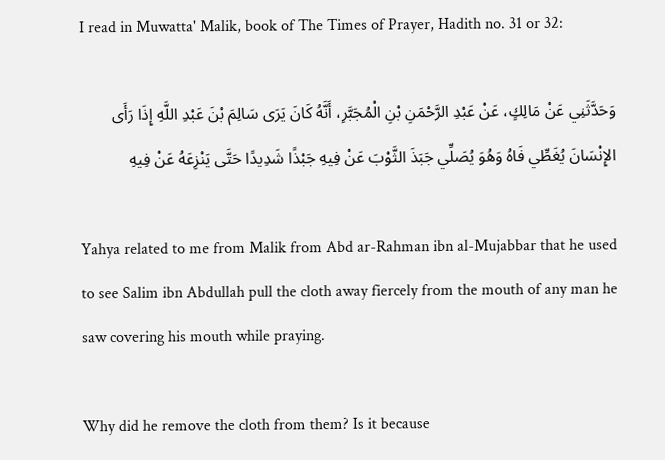I read in Muwatta' Malik, book of The Times of Prayer, Hadith no. 31 or 32:

وَحَدَّثَنِي عَنْ مَالِكٍ، عَنْ عَبْدِ الرَّحْمَنِ بْنِ الْمُجَبَّرِ، أَنَّهُ كَانَ يَرَى سَالِمَ بْنَ عَبْدِ اللَّهِ إِذَا رَأَى الإِنْسَانَ يُغَطِّي فَاهُ وَهُوَ يُصَلِّي جَبَذَ الثَّوْبَ عَنْ فِيهِ جَبْذًا شَدِيدًا حَتَّى يَنْزِعَهُ عَنْ فِيهِ

Yahya related to me from Malik from Abd ar-Rahman ibn al-Mujabbar that he used to see Salim ibn Abdullah pull the cloth away fiercely from the mouth of any man he saw covering his mouth while praying.

Why did he remove the cloth from them? Is it because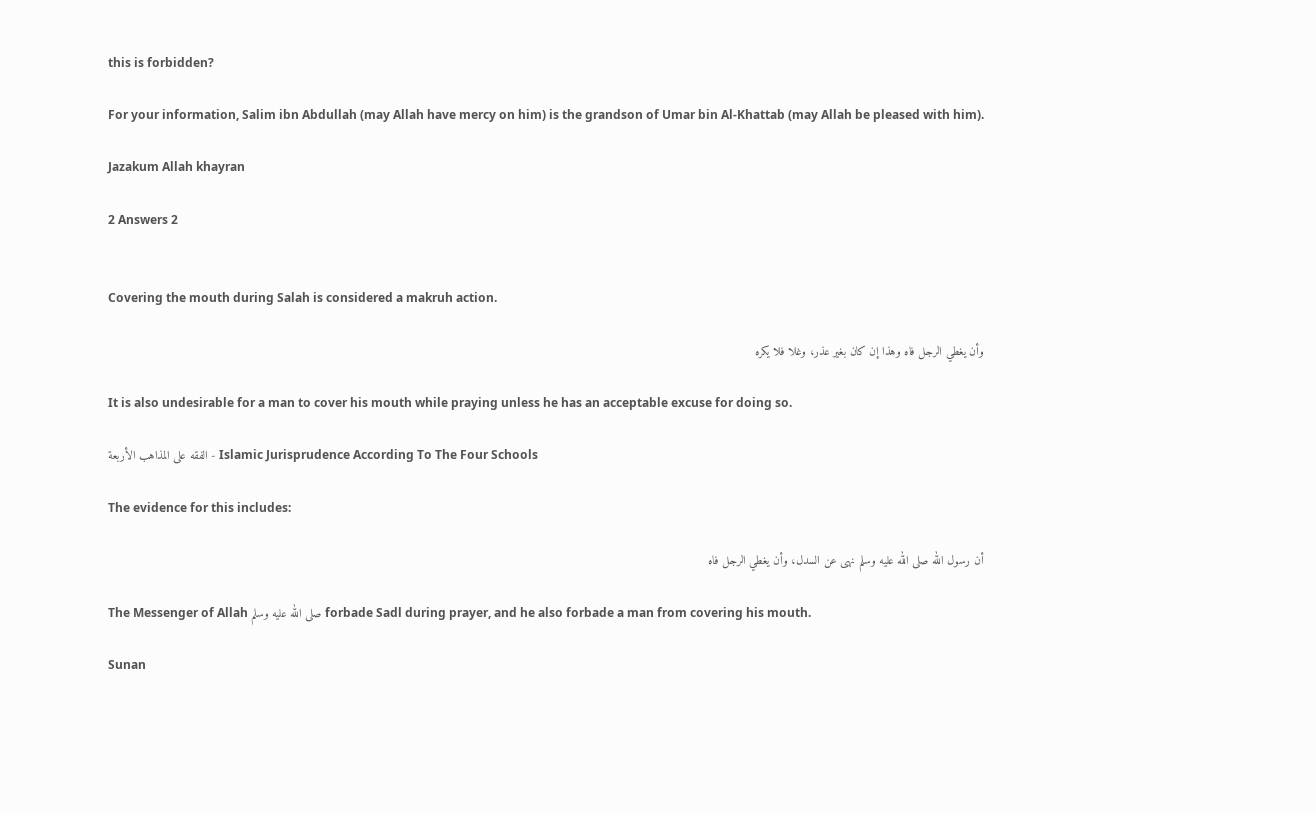this is forbidden?

For your information, Salim ibn Abdullah (may Allah have mercy on him) is the grandson of Umar bin Al-Khattab (may Allah be pleased with him).

Jazakum Allah khayran

2 Answers 2


Covering the mouth during Salah is considered a makruh action.

وأن يغطي الرجل فاه وهذا إن كان بغير عذر، وغلا فلا يكره

It is also undesirable for a man to cover his mouth while praying unless he has an acceptable excuse for doing so.

الفقه على المذاهب الأربعة - Islamic Jurisprudence According To The Four Schools

The evidence for this includes:

أن رسول الله صلى الله عليه وسلم نهى عن السدل، وأن يغطي الرجل فاه

The Messenger of Allah صلى الله عليه وسلم forbade Sadl during prayer, and he also forbade a man from covering his mouth.

Sunan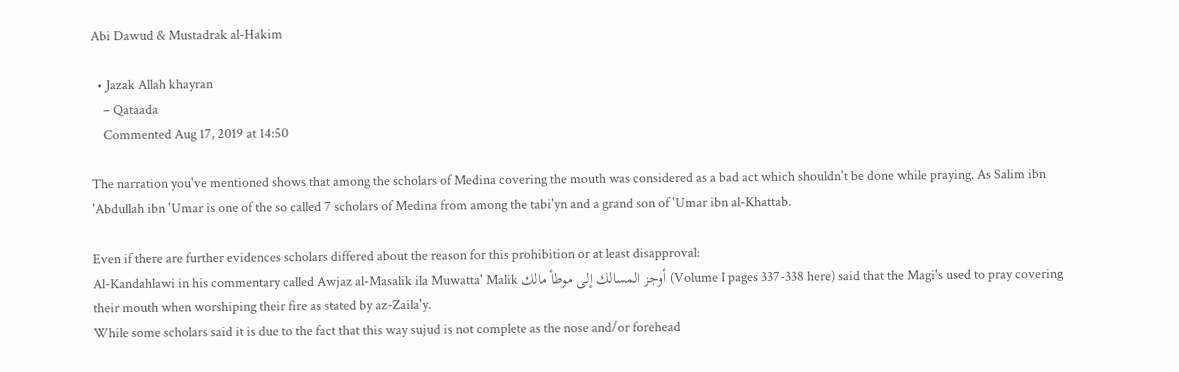Abi Dawud & Mustadrak al-Hakim

  • Jazak Allah khayran
    – Qataada
    Commented Aug 17, 2019 at 14:50

The narration you've mentioned shows that among the scholars of Medina covering the mouth was considered as a bad act which shouldn't be done while praying. As Salim ibn 'Abdullah ibn 'Umar is one of the so called 7 scholars of Medina from among the tabi'yn and a grand son of 'Umar ibn al-Khattab.

Even if there are further evidences scholars differed about the reason for this prohibition or at least disapproval:
Al-Kandahlawi in his commentary called Awjaz al-Masalik ila Muwatta' Malik أوجز المسالك إلى موطأ مالك (Volume I pages 337-338 here) said that the Magi's used to pray covering their mouth when worshiping their fire as stated by az-Zaila'y.
While some scholars said it is due to the fact that this way sujud is not complete as the nose and/or forehead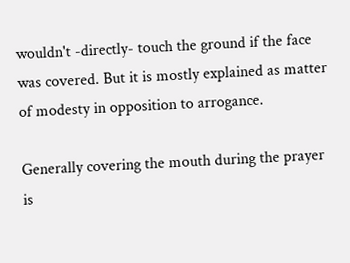wouldn't -directly- touch the ground if the face was covered. But it is mostly explained as matter of modesty in opposition to arrogance.

Generally covering the mouth during the prayer is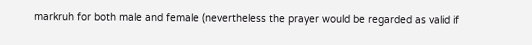markruh for both male and female (nevertheless the prayer would be regarded as valid if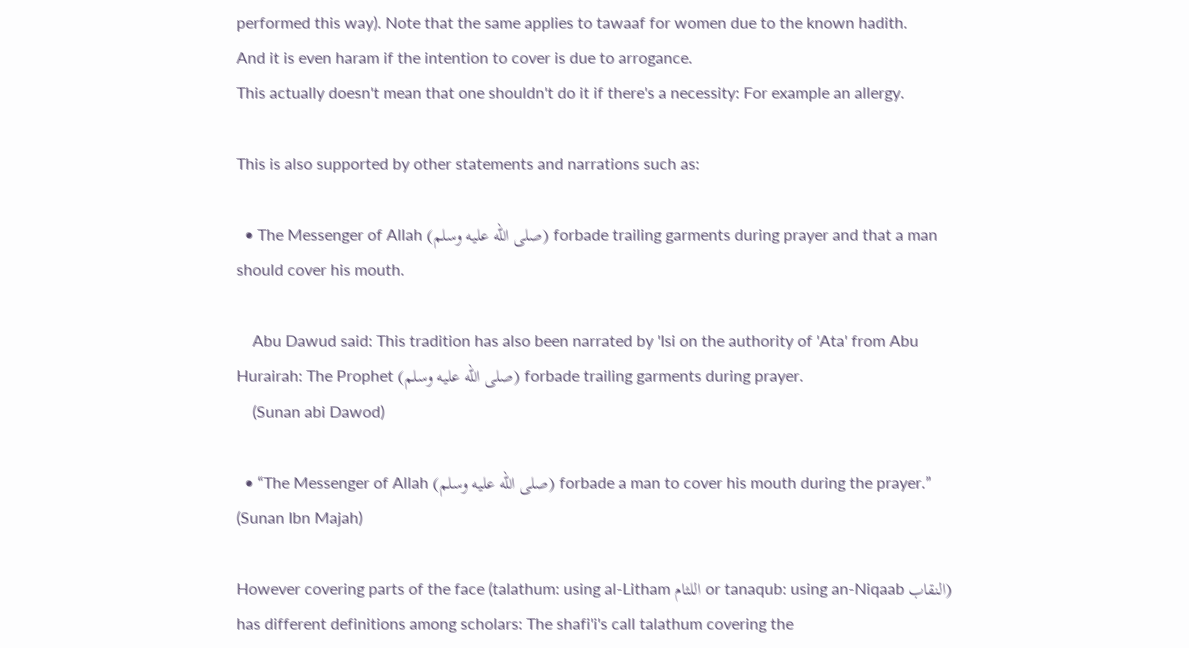performed this way). Note that the same applies to tawaaf for women due to the known hadith.
And it is even haram if the intention to cover is due to arrogance.
This actually doesn't mean that one shouldn't do it if there's a necessity: For example an allergy.

This is also supported by other statements and narrations such as:

  • The Messenger of Allah (صلى الله عليه وسلم) forbade trailing garments during prayer and that a man should cover his mouth.

    Abu Dawud said: This tradition has also been narrated by 'Isi on the authority of 'Ata' from Abu Hurairah: The Prophet (صلى الله عليه وسلم) forbade trailing garments during prayer.
    (Sunan abi Dawod)

  • “The Messenger of Allah (صلى الله عليه وسلم) forbade a man to cover his mouth during the prayer.” (Sunan Ibn Majah)

However covering parts of the face (talathum: using al-Litham اللثام or tanaqub: using an-Niqaab النقاب) has different definitions among scholars: The shafi'i's call talathum covering the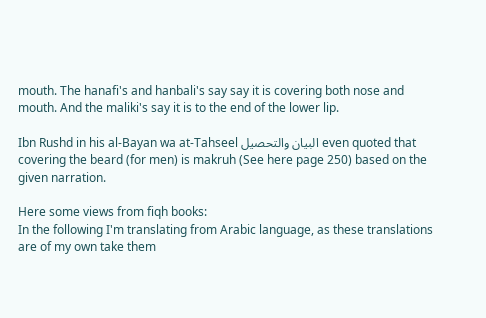mouth. The hanafi's and hanbali's say say it is covering both nose and mouth. And the maliki's say it is to the end of the lower lip.

Ibn Rushd in his al-Bayan wa at-Tahseel البيان والتحصيل even quoted that covering the beard (for men) is makruh (See here page 250) based on the given narration.

Here some views from fiqh books:
In the following I'm translating from Arabic language, as these translations are of my own take them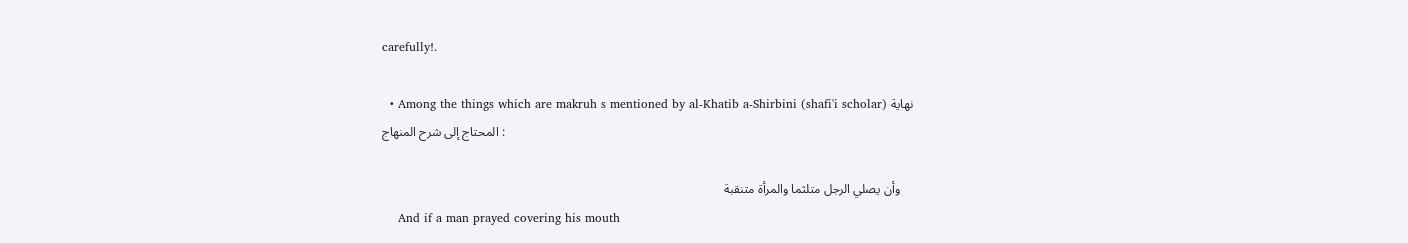carefully!.

  • Among the things which are makruh s mentioned by al-Khatib a-Shirbini (shafi'i scholar) نهاية المحتاج إلى شرح المنهاج :

    وأن يصلي الرجل متلثما والمرأة متنقبة
    And if a man prayed covering his mouth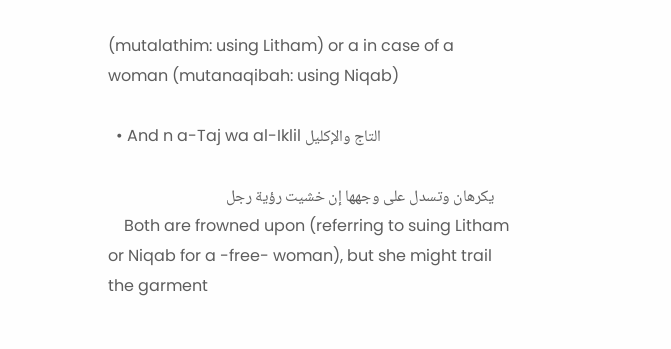(mutalathim: using Litham) or a in case of a woman (mutanaqibah: using Niqab)

  • And n a-Taj wa al-Iklil التاج والإكليل

    يكرهان وتسدل على وجهها إن خشيت رؤية رجل
    Both are frowned upon (referring to suing Litham or Niqab for a -free- woman), but she might trail the garment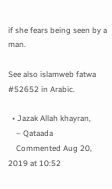if she fears being seen by a man.

See also islamweb fatwa #52652 in Arabic.

  • Jazak Allah khayran,
    – Qataada
    Commented Aug 20, 2019 at 10:52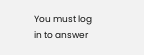You must log in to answer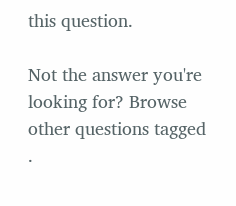this question.

Not the answer you're looking for? Browse other questions tagged .